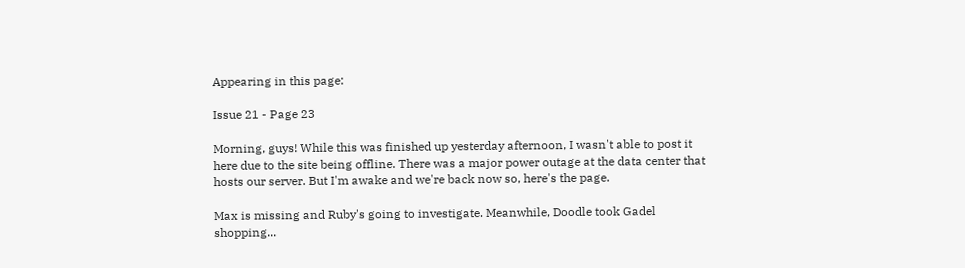Appearing in this page:

Issue 21 - Page 23

Morning, guys! While this was finished up yesterday afternoon, I wasn't able to post it here due to the site being offline. There was a major power outage at the data center that hosts our server. But I'm awake and we're back now so, here's the page.

Max is missing and Ruby's going to investigate. Meanwhile, Doodle took Gadel shopping...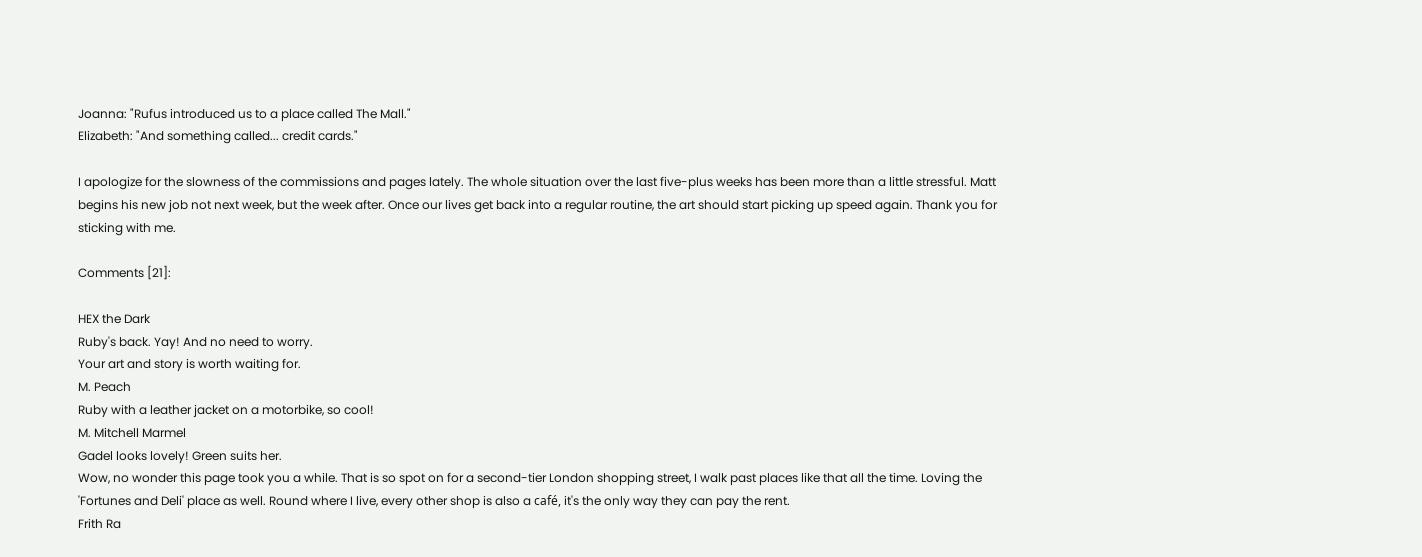Joanna: "Rufus introduced us to a place called The Mall."
Elizabeth: "And something called... credit cards."

I apologize for the slowness of the commissions and pages lately. The whole situation over the last five-plus weeks has been more than a little stressful. Matt begins his new job not next week, but the week after. Once our lives get back into a regular routine, the art should start picking up speed again. Thank you for sticking with me.

Comments [21]:

HEX the Dark
Ruby's back. Yay! And no need to worry.
Your art and story is worth waiting for.
M. Peach
Ruby with a leather jacket on a motorbike, so cool!
M. Mitchell Marmel
Gadel looks lovely! Green suits her.
Wow, no wonder this page took you a while. That is so spot on for a second-tier London shopping street, I walk past places like that all the time. Loving the 'Fortunes and Deli' place as well. Round where I live, every other shop is also a café, it's the only way they can pay the rent.
Frith Ra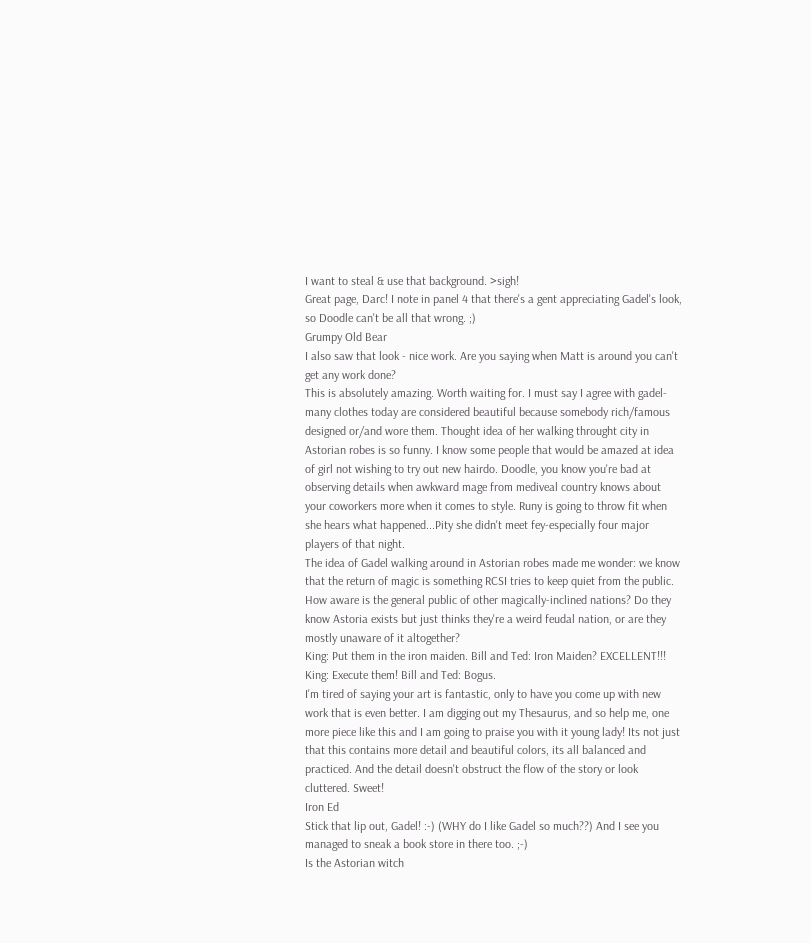I want to steal & use that background. >sigh!
Great page, Darc! I note in panel 4 that there's a gent appreciating Gadel's look, so Doodle can't be all that wrong. ;)
Grumpy Old Bear
I also saw that look - nice work. Are you saying when Matt is around you can't get any work done?
This is absolutely amazing. Worth waiting for. I must say I agree with gadel-many clothes today are considered beautiful because somebody rich/famous designed or/and wore them. Thought idea of her walking throught city in Astorian robes is so funny. I know some people that would be amazed at idea of girl not wishing to try out new hairdo. Doodle, you know you're bad at observing details when awkward mage from mediveal country knows about your coworkers more when it comes to style. Runy is going to throw fit when she hears what happened...Pity she didn't meet fey-especially four major players of that night.
The idea of Gadel walking around in Astorian robes made me wonder: we know that the return of magic is something RCSI tries to keep quiet from the public. How aware is the general public of other magically-inclined nations? Do they know Astoria exists but just thinks they're a weird feudal nation, or are they mostly unaware of it altogether?
King: Put them in the iron maiden. Bill and Ted: Iron Maiden? EXCELLENT!!! King: Execute them! Bill and Ted: Bogus.
I'm tired of saying your art is fantastic, only to have you come up with new work that is even better. I am digging out my Thesaurus, and so help me, one more piece like this and I am going to praise you with it young lady! Its not just that this contains more detail and beautiful colors, its all balanced and practiced. And the detail doesn't obstruct the flow of the story or look cluttered. Sweet!
Iron Ed
Stick that lip out, Gadel! :-) (WHY do I like Gadel so much??) And I see you managed to sneak a book store in there too. ;-)
Is the Astorian witch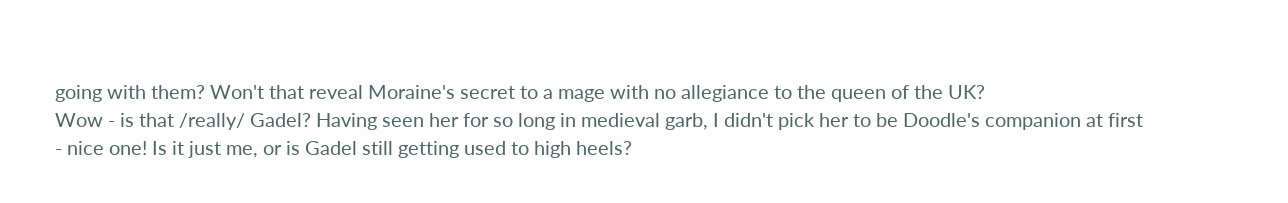going with them? Won't that reveal Moraine's secret to a mage with no allegiance to the queen of the UK?
Wow - is that /really/ Gadel? Having seen her for so long in medieval garb, I didn't pick her to be Doodle's companion at first - nice one! Is it just me, or is Gadel still getting used to high heels?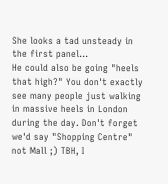She looks a tad unsteady in the first panel...
He could also be going "heels that high?" You don't exactly see many people just walking in massive heels in London during the day. Don't forget we'd say "Shopping Centre" not Mall ;) TBH, I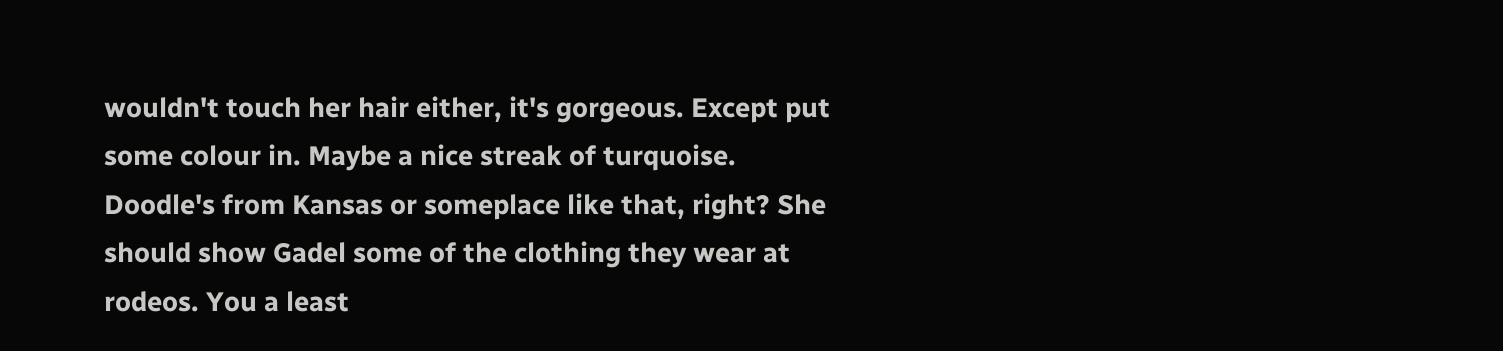wouldn't touch her hair either, it's gorgeous. Except put some colour in. Maybe a nice streak of turquoise.
Doodle's from Kansas or someplace like that, right? She should show Gadel some of the clothing they wear at rodeos. You a least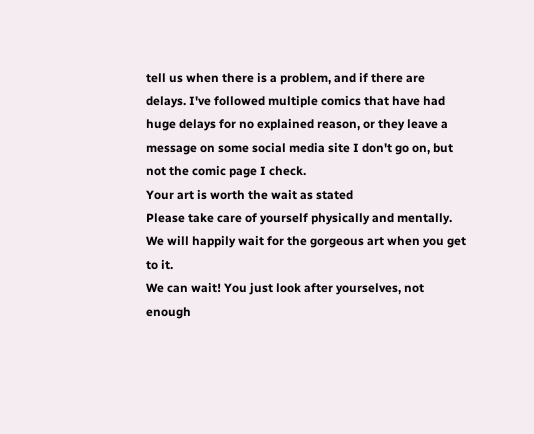tell us when there is a problem, and if there are delays. I've followed multiple comics that have had huge delays for no explained reason, or they leave a message on some social media site I don't go on, but not the comic page I check.
Your art is worth the wait as stated
Please take care of yourself physically and mentally. We will happily wait for the gorgeous art when you get to it.
We can wait! You just look after yourselves, not enough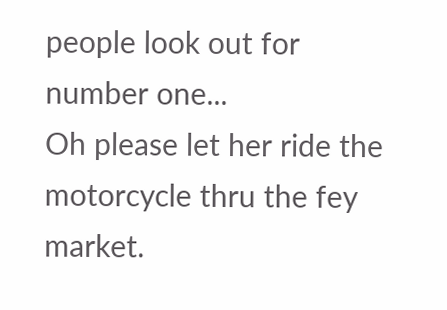people look out for number one...
Oh please let her ride the motorcycle thru the fey market.